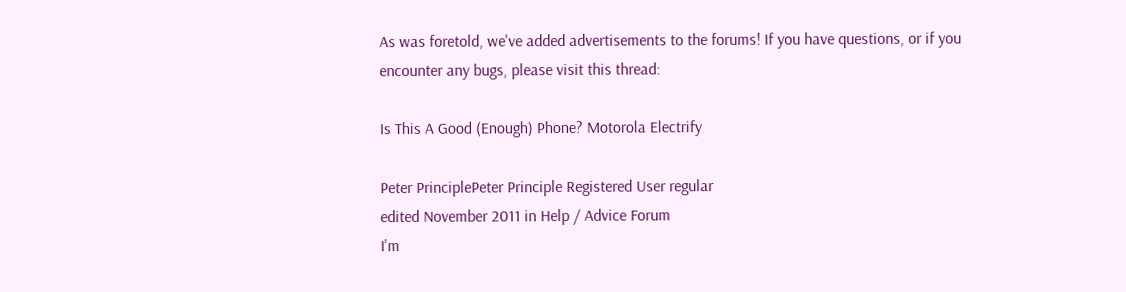As was foretold, we've added advertisements to the forums! If you have questions, or if you encounter any bugs, please visit this thread:

Is This A Good (Enough) Phone? Motorola Electrify

Peter PrinciplePeter Principle Registered User regular
edited November 2011 in Help / Advice Forum
I'm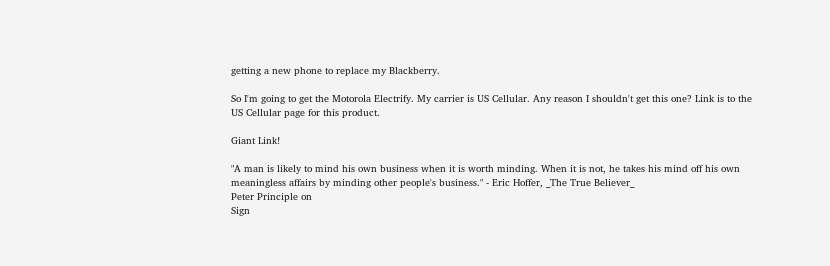getting a new phone to replace my Blackberry.

So I'm going to get the Motorola Electrify. My carrier is US Cellular. Any reason I shouldn't get this one? Link is to the US Cellular page for this product.

Giant Link!

"A man is likely to mind his own business when it is worth minding. When it is not, he takes his mind off his own meaningless affairs by minding other people's business." - Eric Hoffer, _The True Believer_
Peter Principle on
Sign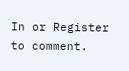In or Register to comment.